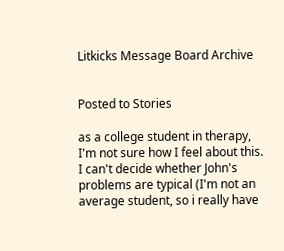Litkicks Message Board Archive


Posted to Stories

as a college student in therapy, I'm not sure how I feel about this. I can't decide whether John's problems are typical (I'm not an average student, so i really have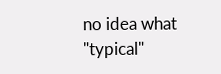no idea what "typical"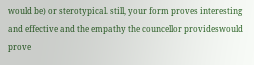would be) or sterotypical. still, your form proves interesting and effective and the empathy the councellor provideswould prove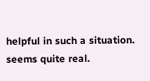helpful in such a situation. seems quite real.